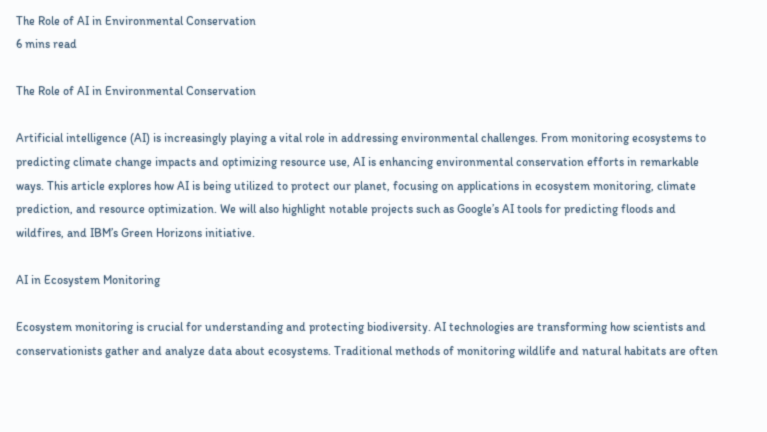The Role of AI in Environmental Conservation
6 mins read

The Role of AI in Environmental Conservation

Artificial intelligence (AI) is increasingly playing a vital role in addressing environmental challenges. From monitoring ecosystems to predicting climate change impacts and optimizing resource use, AI is enhancing environmental conservation efforts in remarkable ways. This article explores how AI is being utilized to protect our planet, focusing on applications in ecosystem monitoring, climate prediction, and resource optimization. We will also highlight notable projects such as Google’s AI tools for predicting floods and wildfires, and IBM’s Green Horizons initiative.

AI in Ecosystem Monitoring

Ecosystem monitoring is crucial for understanding and protecting biodiversity. AI technologies are transforming how scientists and conservationists gather and analyze data about ecosystems. Traditional methods of monitoring wildlife and natural habitats are often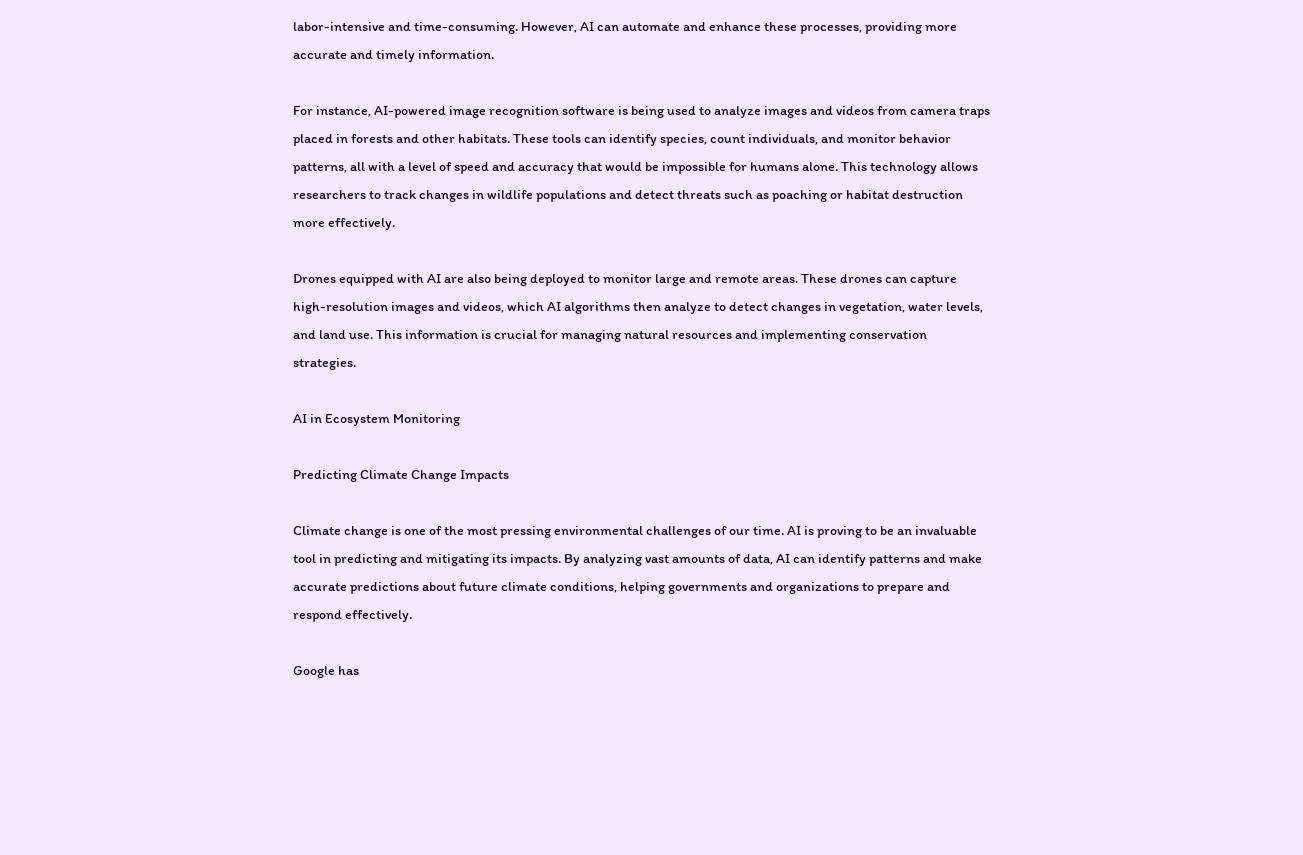labor-intensive and time-consuming. However, AI can automate and enhance these processes, providing more accurate and timely information.

For instance, AI-powered image recognition software is being used to analyze images and videos from camera traps placed in forests and other habitats. These tools can identify species, count individuals, and monitor behavior patterns, all with a level of speed and accuracy that would be impossible for humans alone. This technology allows researchers to track changes in wildlife populations and detect threats such as poaching or habitat destruction more effectively.

Drones equipped with AI are also being deployed to monitor large and remote areas. These drones can capture high-resolution images and videos, which AI algorithms then analyze to detect changes in vegetation, water levels, and land use. This information is crucial for managing natural resources and implementing conservation strategies.

AI in Ecosystem Monitoring

Predicting Climate Change Impacts

Climate change is one of the most pressing environmental challenges of our time. AI is proving to be an invaluable tool in predicting and mitigating its impacts. By analyzing vast amounts of data, AI can identify patterns and make accurate predictions about future climate conditions, helping governments and organizations to prepare and respond effectively.

Google has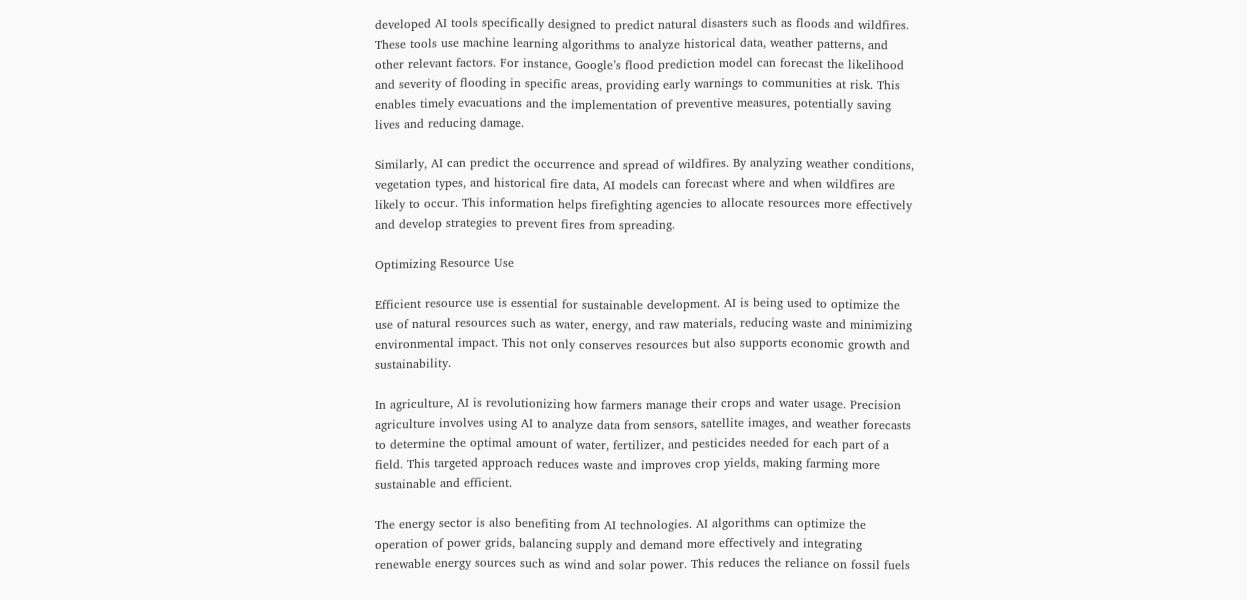developed AI tools specifically designed to predict natural disasters such as floods and wildfires. These tools use machine learning algorithms to analyze historical data, weather patterns, and other relevant factors. For instance, Google’s flood prediction model can forecast the likelihood and severity of flooding in specific areas, providing early warnings to communities at risk. This enables timely evacuations and the implementation of preventive measures, potentially saving lives and reducing damage.

Similarly, AI can predict the occurrence and spread of wildfires. By analyzing weather conditions, vegetation types, and historical fire data, AI models can forecast where and when wildfires are likely to occur. This information helps firefighting agencies to allocate resources more effectively and develop strategies to prevent fires from spreading.

Optimizing Resource Use

Efficient resource use is essential for sustainable development. AI is being used to optimize the use of natural resources such as water, energy, and raw materials, reducing waste and minimizing environmental impact. This not only conserves resources but also supports economic growth and sustainability.

In agriculture, AI is revolutionizing how farmers manage their crops and water usage. Precision agriculture involves using AI to analyze data from sensors, satellite images, and weather forecasts to determine the optimal amount of water, fertilizer, and pesticides needed for each part of a field. This targeted approach reduces waste and improves crop yields, making farming more sustainable and efficient.

The energy sector is also benefiting from AI technologies. AI algorithms can optimize the operation of power grids, balancing supply and demand more effectively and integrating renewable energy sources such as wind and solar power. This reduces the reliance on fossil fuels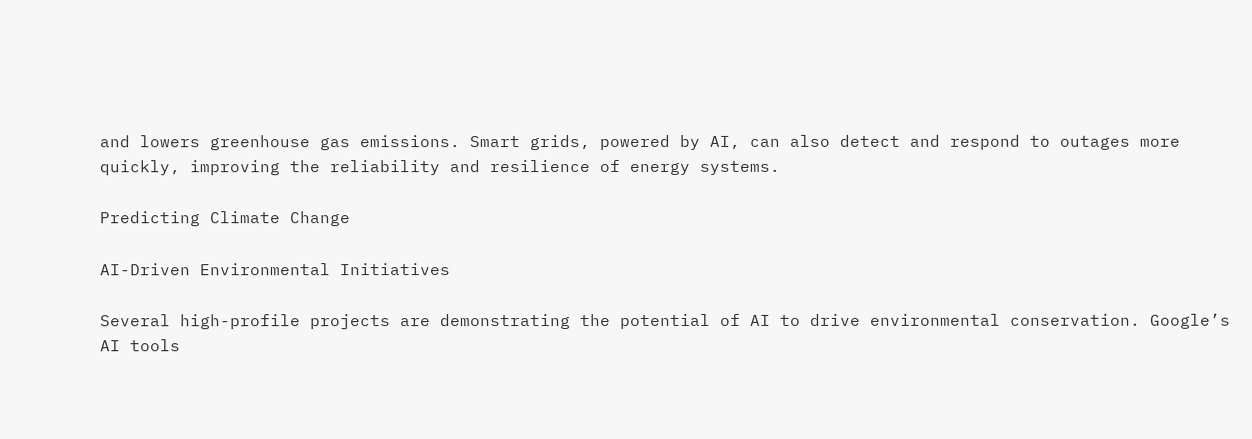and lowers greenhouse gas emissions. Smart grids, powered by AI, can also detect and respond to outages more quickly, improving the reliability and resilience of energy systems.

Predicting Climate Change

AI-Driven Environmental Initiatives

Several high-profile projects are demonstrating the potential of AI to drive environmental conservation. Google’s AI tools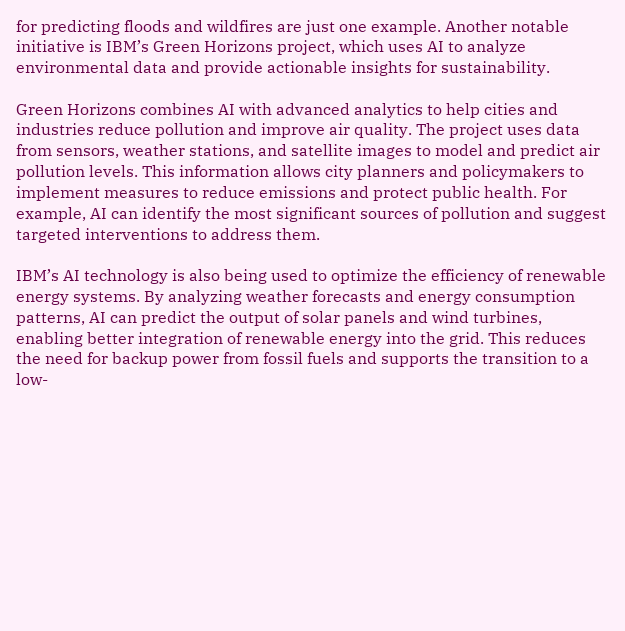for predicting floods and wildfires are just one example. Another notable initiative is IBM’s Green Horizons project, which uses AI to analyze environmental data and provide actionable insights for sustainability.

Green Horizons combines AI with advanced analytics to help cities and industries reduce pollution and improve air quality. The project uses data from sensors, weather stations, and satellite images to model and predict air pollution levels. This information allows city planners and policymakers to implement measures to reduce emissions and protect public health. For example, AI can identify the most significant sources of pollution and suggest targeted interventions to address them.

IBM’s AI technology is also being used to optimize the efficiency of renewable energy systems. By analyzing weather forecasts and energy consumption patterns, AI can predict the output of solar panels and wind turbines, enabling better integration of renewable energy into the grid. This reduces the need for backup power from fossil fuels and supports the transition to a low-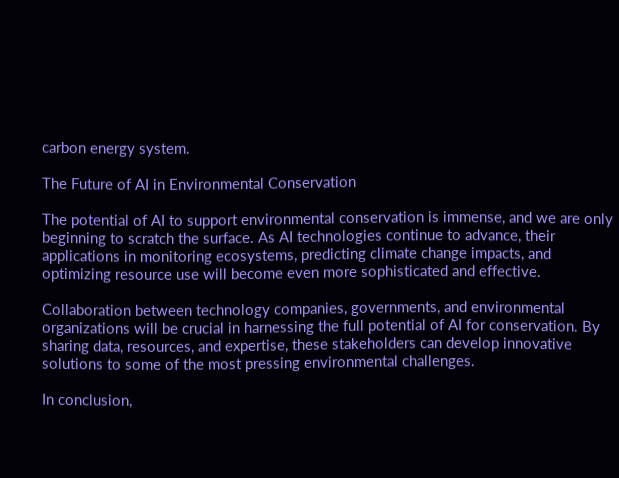carbon energy system.

The Future of AI in Environmental Conservation

The potential of AI to support environmental conservation is immense, and we are only beginning to scratch the surface. As AI technologies continue to advance, their applications in monitoring ecosystems, predicting climate change impacts, and optimizing resource use will become even more sophisticated and effective.

Collaboration between technology companies, governments, and environmental organizations will be crucial in harnessing the full potential of AI for conservation. By sharing data, resources, and expertise, these stakeholders can develop innovative solutions to some of the most pressing environmental challenges.

In conclusion,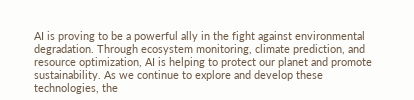AI is proving to be a powerful ally in the fight against environmental degradation. Through ecosystem monitoring, climate prediction, and resource optimization, AI is helping to protect our planet and promote sustainability. As we continue to explore and develop these technologies, the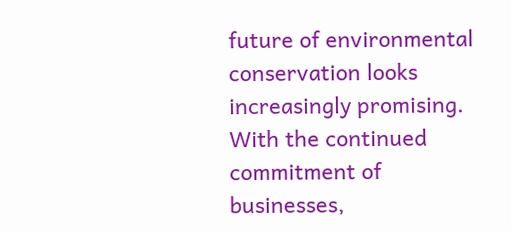future of environmental conservation looks increasingly promising. With the continued commitment of businesses,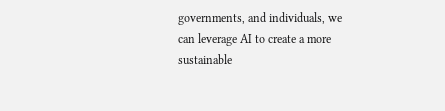governments, and individuals, we can leverage AI to create a more sustainable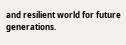and resilient world for future generations.